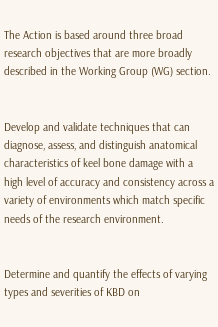The Action is based around three broad research objectives that are more broadly described in the Working Group (WG) section.


Develop and validate techniques that can diagnose, assess, and distinguish anatomical characteristics of keel bone damage with a high level of accuracy and consistency across a variety of environments which match specific needs of the research environment.


Determine and quantify the effects of varying types and severities of KBD on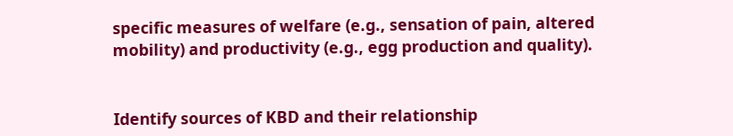specific measures of welfare (e.g., sensation of pain, altered mobility) and productivity (e.g., egg production and quality).


Identify sources of KBD and their relationship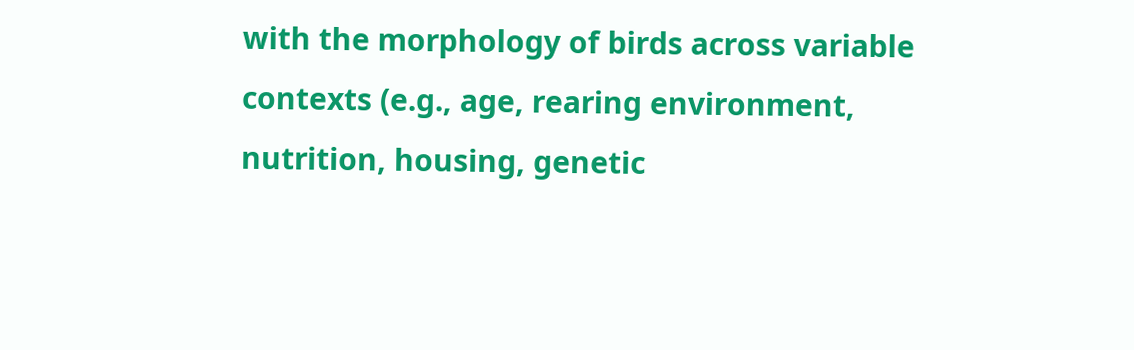with the morphology of birds across variable contexts (e.g., age, rearing environment, nutrition, housing, genetic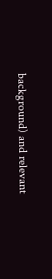background) and relevant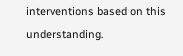interventions based on this understanding.